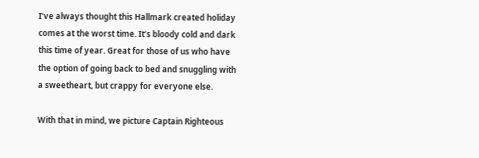I’ve always thought this Hallmark created holiday comes at the worst time. It’s bloody cold and dark this time of year. Great for those of us who have the option of going back to bed and snuggling with a sweetheart, but crappy for everyone else.

With that in mind, we picture Captain Righteous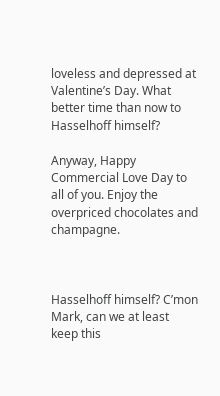loveless and depressed at Valentine’s Day. What better time than now to Hasselhoff himself?

Anyway, Happy Commercial Love Day to all of you. Enjoy the overpriced chocolates and champagne.



Hasselhoff himself? C’mon Mark, can we at least keep this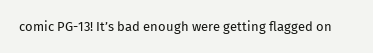comic PG-13! It’s bad enough were getting flagged on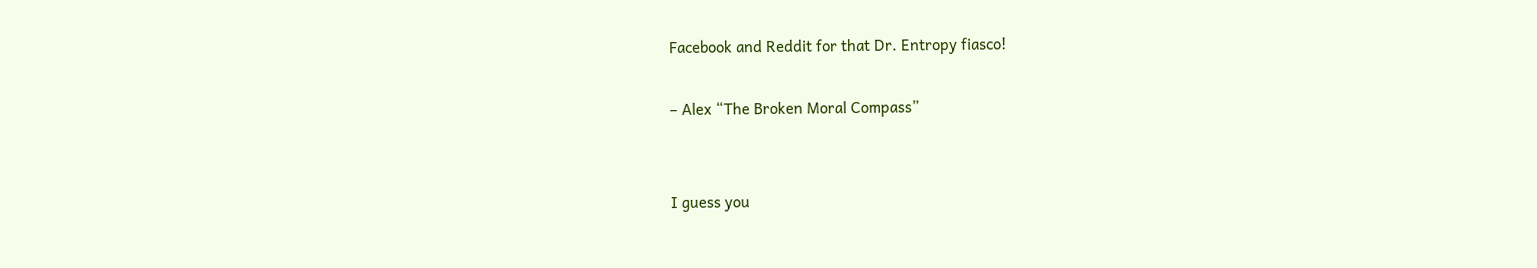Facebook and Reddit for that Dr. Entropy fiasco!

– Alex “The Broken Moral Compass”


I guess you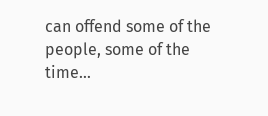can offend some of the people, some of the time…